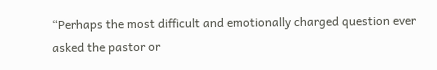“Perhaps the most difficult and emotionally charged question ever asked the pastor or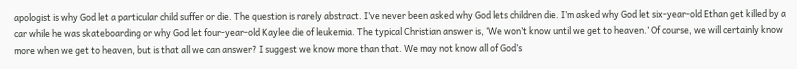apologist is why God let a particular child suffer or die. The question is rarely abstract. I’ve never been asked why God lets children die. I’m asked why God let six-year-old Ethan get killed by a car while he was skateboarding or why God let four-year-old Kaylee die of leukemia. The typical Christian answer is, ‘We won’t know until we get to heaven.’ Of course, we will certainly know more when we get to heaven, but is that all we can answer? I suggest we know more than that. We may not know all of God’s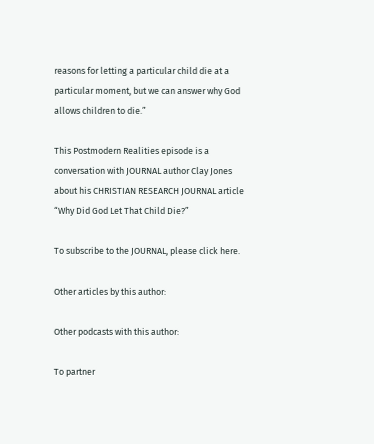reasons for letting a particular child die at a particular moment, but we can answer why God allows children to die.”

This Postmodern Realities episode is a conversation with JOURNAL author Clay Jones about his CHRISTIAN RESEARCH JOURNAL article “Why Did God Let That Child Die?”

To subscribe to the JOURNAL, please click here.

Other articles by this author:

Other podcasts with this author:

To partner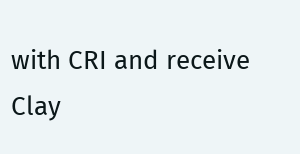with CRI and receive Clay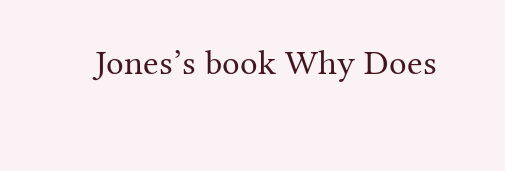Jones’s book Why Does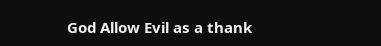God Allow Evil as a thank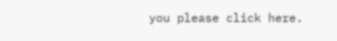you please click here.